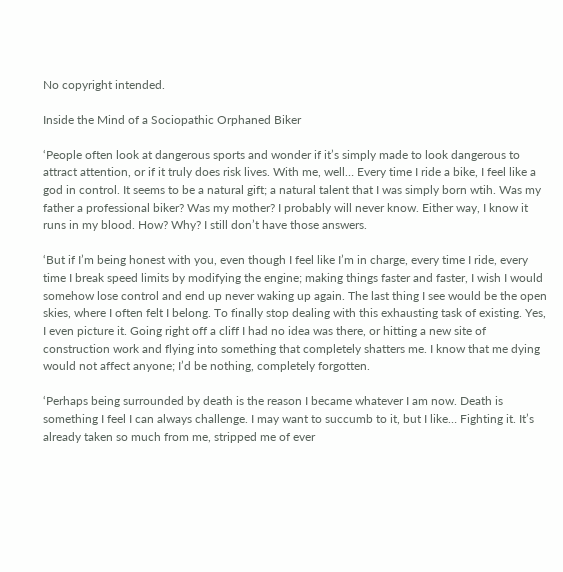No copyright intended.

Inside the Mind of a Sociopathic Orphaned Biker

‘People often look at dangerous sports and wonder if it’s simply made to look dangerous to attract attention, or if it truly does risk lives. With me, well… Every time I ride a bike, I feel like a god in control. It seems to be a natural gift; a natural talent that I was simply born wtih. Was my father a professional biker? Was my mother? I probably will never know. Either way, I know it runs in my blood. How? Why? I still don’t have those answers.

‘But if I’m being honest with you, even though I feel like I’m in charge, every time I ride, every time I break speed limits by modifying the engine; making things faster and faster, I wish I would somehow lose control and end up never waking up again. The last thing I see would be the open skies, where I often felt I belong. To finally stop dealing with this exhausting task of existing. Yes, I even picture it. Going right off a cliff I had no idea was there, or hitting a new site of construction work and flying into something that completely shatters me. I know that me dying would not affect anyone; I’d be nothing, completely forgotten.

‘Perhaps being surrounded by death is the reason I became whatever I am now. Death is something I feel I can always challenge. I may want to succumb to it, but I like… Fighting it. It’s already taken so much from me, stripped me of ever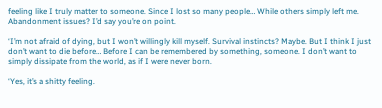feeling like I truly matter to someone. Since I lost so many people… While others simply left me. Abandonment issues? I’d say you’re on point.

‘I’m not afraid of dying, but I won’t willingly kill myself. Survival instincts? Maybe. But I think I just don’t want to die before… Before I can be remembered by something, someone. I don’t want to simply dissipate from the world, as if I were never born.

‘Yes, it’s a shitty feeling.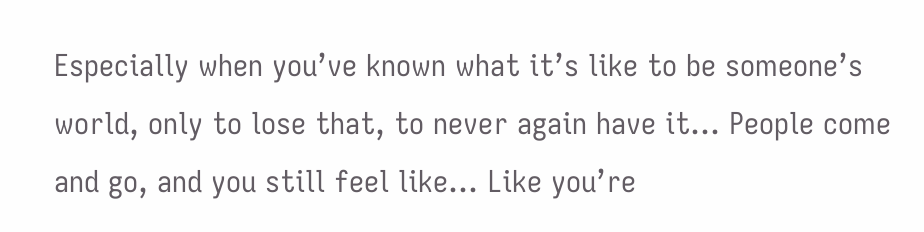Especially when you’ve known what it’s like to be someone’s world, only to lose that, to never again have it… People come and go, and you still feel like… Like you’re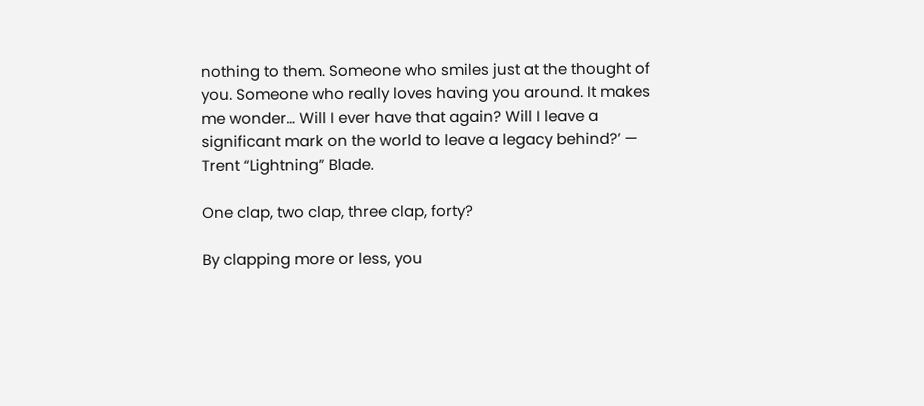nothing to them. Someone who smiles just at the thought of you. Someone who really loves having you around. It makes me wonder… Will I ever have that again? Will I leave a significant mark on the world to leave a legacy behind?’ — Trent “Lightning” Blade.

One clap, two clap, three clap, forty?

By clapping more or less, you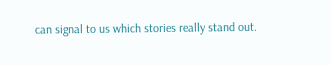can signal to us which stories really stand out.